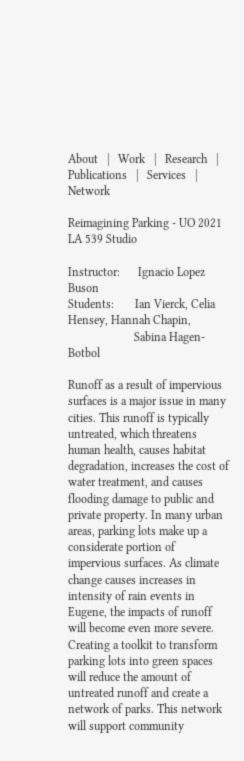About   |   Work   |   Research   |   Publications   |   Services   |   Network

Reimagining Parking - UO 2021 LA 539 Studio

Instructor:      Ignacio Lopez Buson
Students:       Ian Vierck, Celia Hensey, Hannah Chapin,
                      Sabina Hagen-Botbol

Runoff as a result of impervious surfaces is a major issue in many cities. This runoff is typically untreated, which threatens human health, causes habitat degradation, increases the cost of water treatment, and causes flooding damage to public and private property. In many urban areas, parking lots make up a considerate portion of impervious surfaces. As climate change causes increases in intensity of rain events in Eugene, the impacts of runoff will become even more severe. Creating a toolkit to transform parking lots into green spaces will reduce the amount of untreated runoff and create a network of parks. This network will support community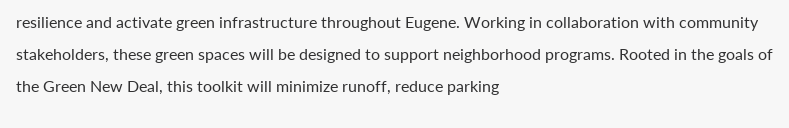resilience and activate green infrastructure throughout Eugene. Working in collaboration with community stakeholders, these green spaces will be designed to support neighborhood programs. Rooted in the goals of the Green New Deal, this toolkit will minimize runoff, reduce parking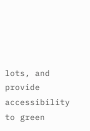lots, and provide accessibility to green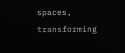spaces, transforming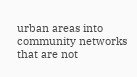urban areas into community networks that are not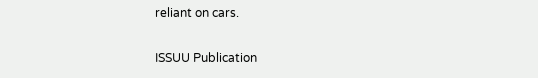reliant on cars.

ISSUU Publication